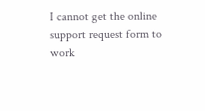I cannot get the online support request form to work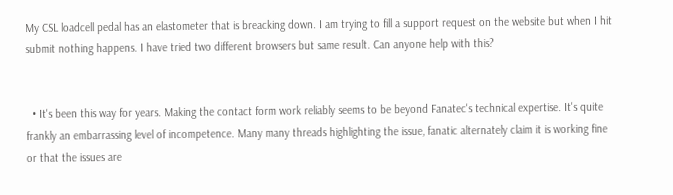My CSL loadcell pedal has an elastometer that is breacking down. I am trying to fill a support request on the website but when I hit submit nothing happens. I have tried two different browsers but same result. Can anyone help with this?


  • It's been this way for years. Making the contact form work reliably seems to be beyond Fanatec's technical expertise. It's quite frankly an embarrassing level of incompetence. Many many threads highlighting the issue, fanatic alternately claim it is working fine or that the issues are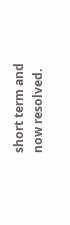short term and now resolved.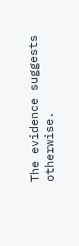The evidence suggests otherwise.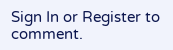Sign In or Register to comment.